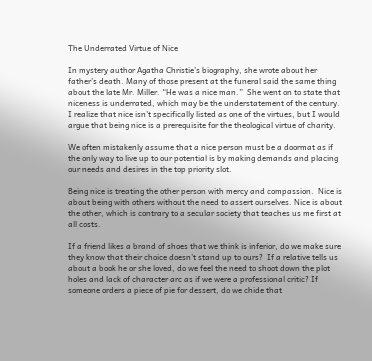The Underrated Virtue of Nice

In mystery author Agatha Christie’s biography, she wrote about her father’s death. Many of those present at the funeral said the same thing about the late Mr. Miller. “He was a nice man.”  She went on to state that niceness is underrated, which may be the understatement of the century.  I realize that nice isn’t specifically listed as one of the virtues, but I would argue that being nice is a prerequisite for the theological virtue of charity.

We often mistakenly assume that a nice person must be a doormat as if the only way to live up to our potential is by making demands and placing our needs and desires in the top priority slot.

Being nice is treating the other person with mercy and compassion.  Nice is about being with others without the need to assert ourselves. Nice is about the other, which is contrary to a secular society that teaches us me first at all costs.

If a friend likes a brand of shoes that we think is inferior, do we make sure they know that their choice doesn’t stand up to ours?  If a relative tells us about a book he or she loved, do we feel the need to shoot down the plot holes and lack of character arc as if we were a professional critic? If someone orders a piece of pie for dessert, do we chide that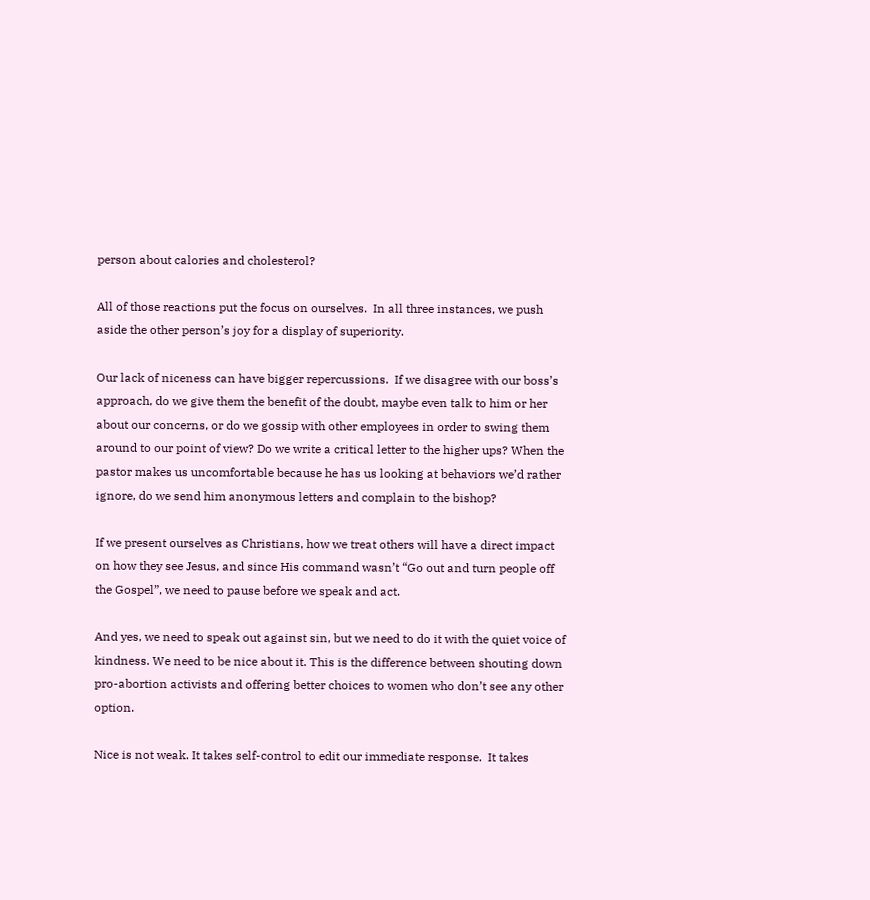person about calories and cholesterol?

All of those reactions put the focus on ourselves.  In all three instances, we push aside the other person’s joy for a display of superiority.

Our lack of niceness can have bigger repercussions.  If we disagree with our boss’s approach, do we give them the benefit of the doubt, maybe even talk to him or her about our concerns, or do we gossip with other employees in order to swing them around to our point of view? Do we write a critical letter to the higher ups? When the pastor makes us uncomfortable because he has us looking at behaviors we’d rather ignore, do we send him anonymous letters and complain to the bishop?

If we present ourselves as Christians, how we treat others will have a direct impact on how they see Jesus, and since His command wasn’t “Go out and turn people off the Gospel”, we need to pause before we speak and act.

And yes, we need to speak out against sin, but we need to do it with the quiet voice of kindness. We need to be nice about it. This is the difference between shouting down pro-abortion activists and offering better choices to women who don’t see any other option.

Nice is not weak. It takes self-control to edit our immediate response.  It takes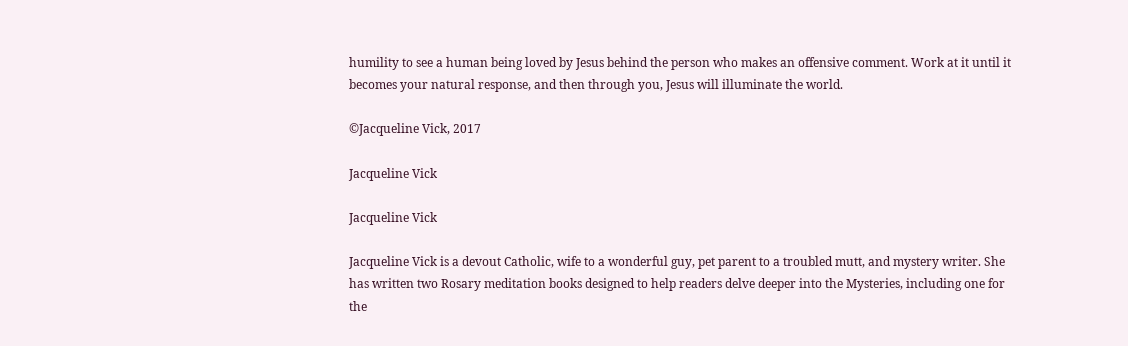humility to see a human being loved by Jesus behind the person who makes an offensive comment. Work at it until it becomes your natural response, and then through you, Jesus will illuminate the world.

©Jacqueline Vick, 2017

Jacqueline Vick

Jacqueline Vick

Jacqueline Vick is a devout Catholic, wife to a wonderful guy, pet parent to a troubled mutt, and mystery writer. She has written two Rosary meditation books designed to help readers delve deeper into the Mysteries, including one for the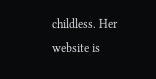childless. Her website is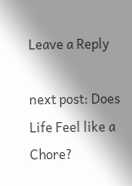Leave a Reply

next post: Does Life Feel like a Chore?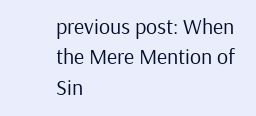previous post: When the Mere Mention of Sin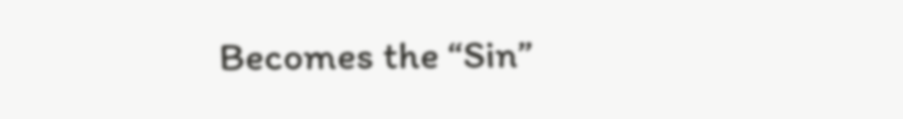Becomes the “Sin”